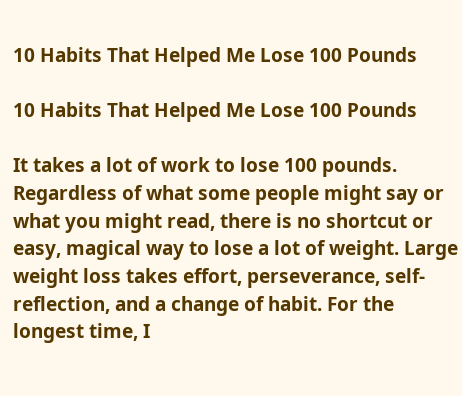10 Habits That Helped Me Lose 100 Pounds

10 Habits That Helped Me Lose 100 Pounds

It takes a lot of work to lose 100 pounds. Regardless of what some people might say or what you might read, there is no shortcut or easy, magical way to lose a lot of weight. Large weight loss takes effort, perseverance, self-reflection, and a change of habit. For the longest time, I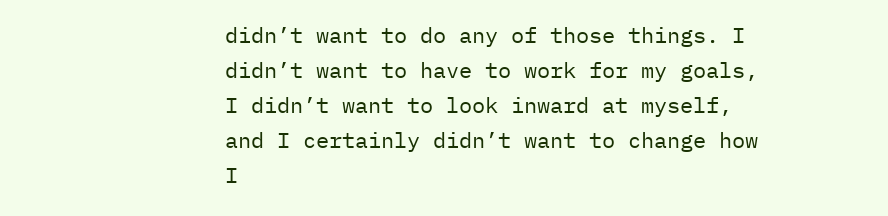didn’t want to do any of those things. I didn’t want to have to work for my goals, I didn’t want to look inward at myself, and I certainly didn’t want to change how I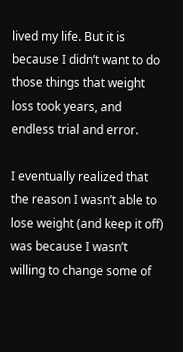lived my life. But it is because I didn’t want to do those things that weight loss took years, and endless trial and error.

I eventually realized that the reason I wasn’t able to lose weight (and keep it off) was because I wasn’t willing to change some of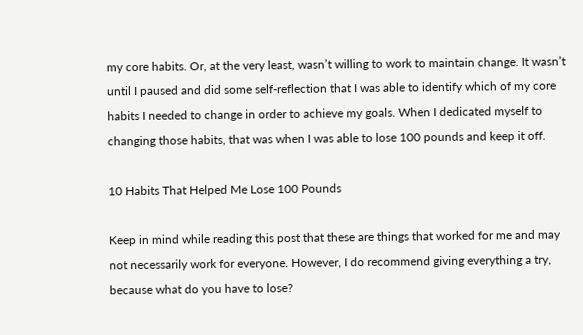my core habits. Or, at the very least, wasn’t willing to work to maintain change. It wasn’t until I paused and did some self-reflection that I was able to identify which of my core habits I needed to change in order to achieve my goals. When I dedicated myself to changing those habits, that was when I was able to lose 100 pounds and keep it off.

10 Habits That Helped Me Lose 100 Pounds

Keep in mind while reading this post that these are things that worked for me and may not necessarily work for everyone. However, I do recommend giving everything a try, because what do you have to lose?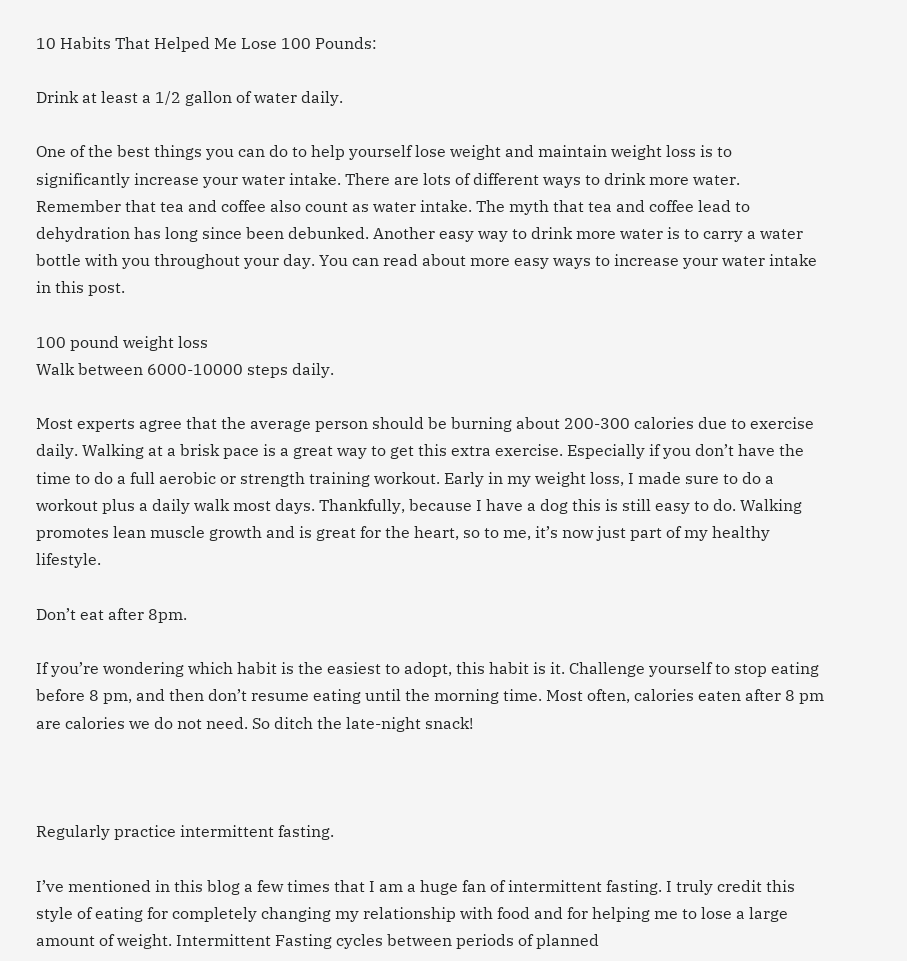10 Habits That Helped Me Lose 100 Pounds:

Drink at least a 1/2 gallon of water daily.

One of the best things you can do to help yourself lose weight and maintain weight loss is to significantly increase your water intake. There are lots of different ways to drink more water. Remember that tea and coffee also count as water intake. The myth that tea and coffee lead to dehydration has long since been debunked. Another easy way to drink more water is to carry a water bottle with you throughout your day. You can read about more easy ways to increase your water intake in this post.

100 pound weight loss
Walk between 6000-10000 steps daily.

Most experts agree that the average person should be burning about 200-300 calories due to exercise daily. Walking at a brisk pace is a great way to get this extra exercise. Especially if you don’t have the time to do a full aerobic or strength training workout. Early in my weight loss, I made sure to do a workout plus a daily walk most days. Thankfully, because I have a dog this is still easy to do. Walking promotes lean muscle growth and is great for the heart, so to me, it’s now just part of my healthy lifestyle.

Don’t eat after 8pm.

If you’re wondering which habit is the easiest to adopt, this habit is it. Challenge yourself to stop eating before 8 pm, and then don’t resume eating until the morning time. Most often, calories eaten after 8 pm are calories we do not need. So ditch the late-night snack!



Regularly practice intermittent fasting.

I’ve mentioned in this blog a few times that I am a huge fan of intermittent fasting. I truly credit this style of eating for completely changing my relationship with food and for helping me to lose a large amount of weight. Intermittent Fasting cycles between periods of planned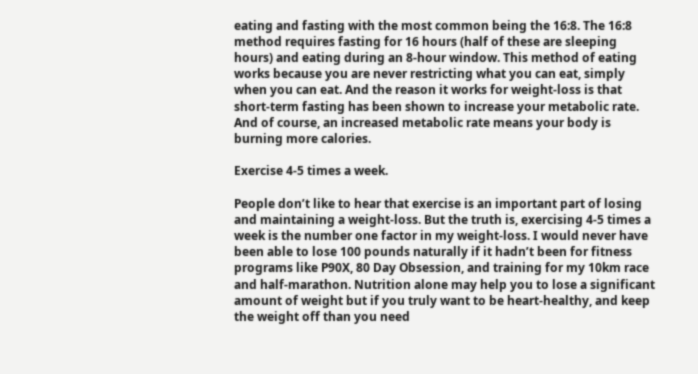eating and fasting with the most common being the 16:8. The 16:8 method requires fasting for 16 hours (half of these are sleeping hours) and eating during an 8-hour window. This method of eating works because you are never restricting what you can eat, simply when you can eat. And the reason it works for weight-loss is that short-term fasting has been shown to increase your metabolic rate. And of course, an increased metabolic rate means your body is burning more calories.

Exercise 4-5 times a week.

People don’t like to hear that exercise is an important part of losing and maintaining a weight-loss. But the truth is, exercising 4-5 times a week is the number one factor in my weight-loss. I would never have been able to lose 100 pounds naturally if it hadn’t been for fitness programs like P90X, 80 Day Obsession, and training for my 10km race and half-marathon. Nutrition alone may help you to lose a significant amount of weight but if you truly want to be heart-healthy, and keep the weight off than you need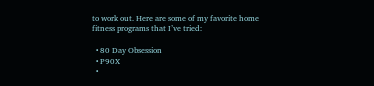to work out. Here are some of my favorite home fitness programs that I’ve tried:

  • 80 Day Obsession
  • P90X
  •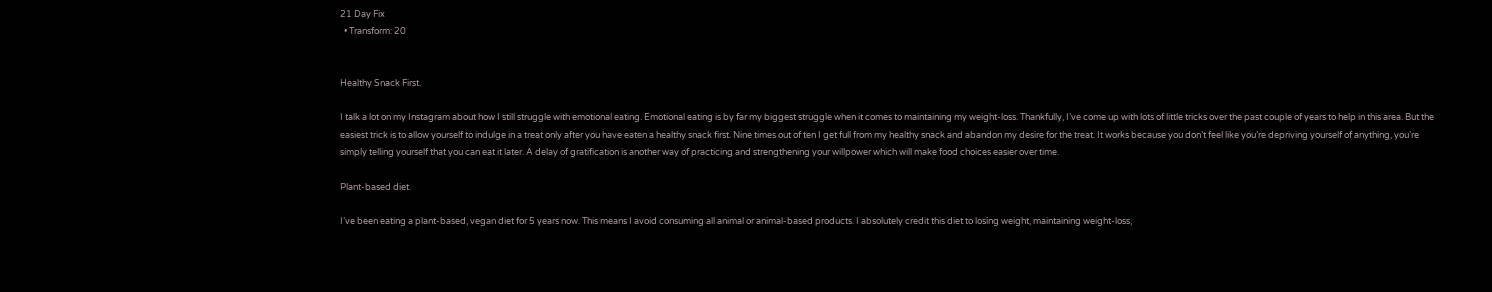21 Day Fix
  • Transform: 20


Healthy Snack First.

I talk a lot on my Instagram about how I still struggle with emotional eating. Emotional eating is by far my biggest struggle when it comes to maintaining my weight-loss. Thankfully, I’ve come up with lots of little tricks over the past couple of years to help in this area. But the easiest trick is to allow yourself to indulge in a treat only after you have eaten a healthy snack first. Nine times out of ten I get full from my healthy snack and abandon my desire for the treat. It works because you don’t feel like you’re depriving yourself of anything, you’re simply telling yourself that you can eat it later. A delay of gratification is another way of practicing and strengthening your willpower which will make food choices easier over time.

Plant-based diet.

I’ve been eating a plant-based, vegan diet for 5 years now. This means I avoid consuming all animal or animal-based products. I absolutely credit this diet to losing weight, maintaining weight-loss,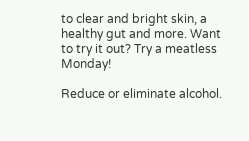to clear and bright skin, a healthy gut and more. Want to try it out? Try a meatless Monday!

Reduce or eliminate alcohol.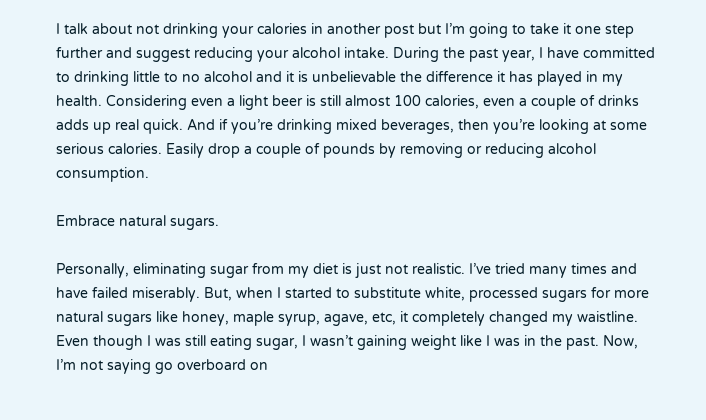I talk about not drinking your calories in another post but I’m going to take it one step further and suggest reducing your alcohol intake. During the past year, I have committed to drinking little to no alcohol and it is unbelievable the difference it has played in my health. Considering even a light beer is still almost 100 calories, even a couple of drinks adds up real quick. And if you’re drinking mixed beverages, then you’re looking at some serious calories. Easily drop a couple of pounds by removing or reducing alcohol consumption.

Embrace natural sugars.

Personally, eliminating sugar from my diet is just not realistic. I’ve tried many times and have failed miserably. But, when I started to substitute white, processed sugars for more natural sugars like honey, maple syrup, agave, etc, it completely changed my waistline. Even though I was still eating sugar, I wasn’t gaining weight like I was in the past. Now, I’m not saying go overboard on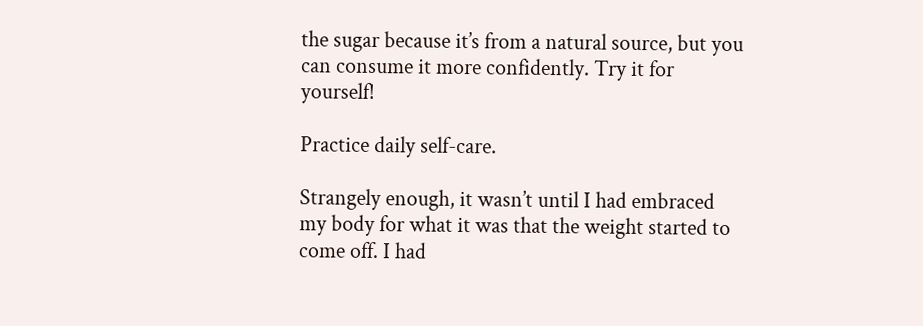the sugar because it’s from a natural source, but you can consume it more confidently. Try it for yourself!

Practice daily self-care.

Strangely enough, it wasn’t until I had embraced my body for what it was that the weight started to come off. I had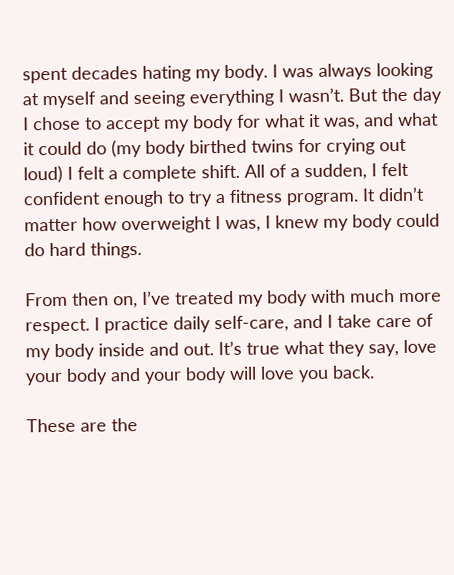spent decades hating my body. I was always looking at myself and seeing everything I wasn’t. But the day I chose to accept my body for what it was, and what it could do (my body birthed twins for crying out loud) I felt a complete shift. All of a sudden, I felt confident enough to try a fitness program. It didn’t matter how overweight I was, I knew my body could do hard things.

From then on, I’ve treated my body with much more respect. I practice daily self-care, and I take care of my body inside and out. It’s true what they say, love your body and your body will love you back.

These are the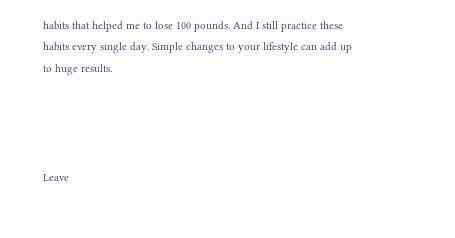habits that helped me to lose 100 pounds. And I still practice these habits every single day. Simple changes to your lifestyle can add up to huge results.




Leave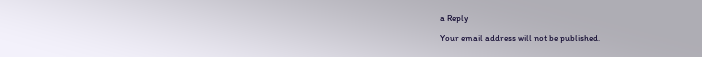a Reply

Your email address will not be published.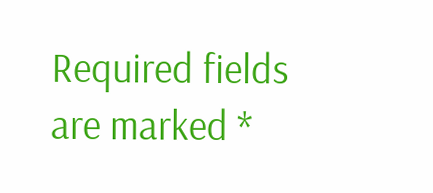Required fields are marked *